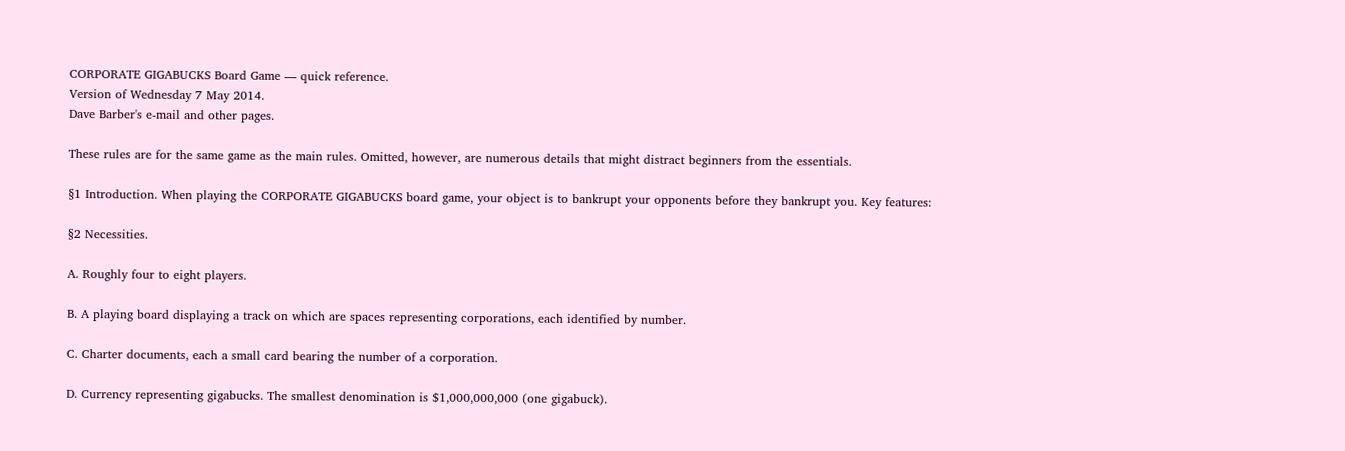CORPORATE GIGABUCKS Board Game — quick reference.
Version of Wednesday 7 May 2014.
Dave Barber's e-mail and other pages.

These rules are for the same game as the main rules. Omitted, however, are numerous details that might distract beginners from the essentials.

§1 Introduction. When playing the CORPORATE GIGABUCKS board game, your object is to bankrupt your opponents before they bankrupt you. Key features:

§2 Necessities.

A. Roughly four to eight players.

B. A playing board displaying a track on which are spaces representing corporations, each identified by number.

C. Charter documents, each a small card bearing the number of a corporation.

D. Currency representing gigabucks. The smallest denomination is $1,000,000,000 (one gigabuck).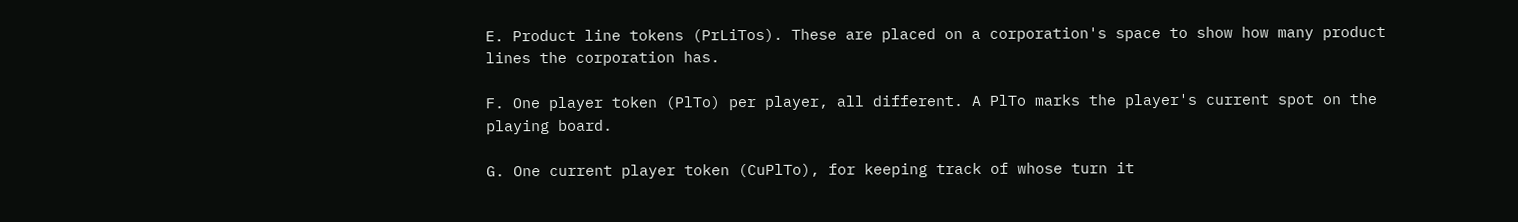E. Product line tokens (PrLiTos). These are placed on a corporation's space to show how many product lines the corporation has.

F. One player token (PlTo) per player, all different. A PlTo marks the player's current spot on the playing board.

G. One current player token (CuPlTo), for keeping track of whose turn it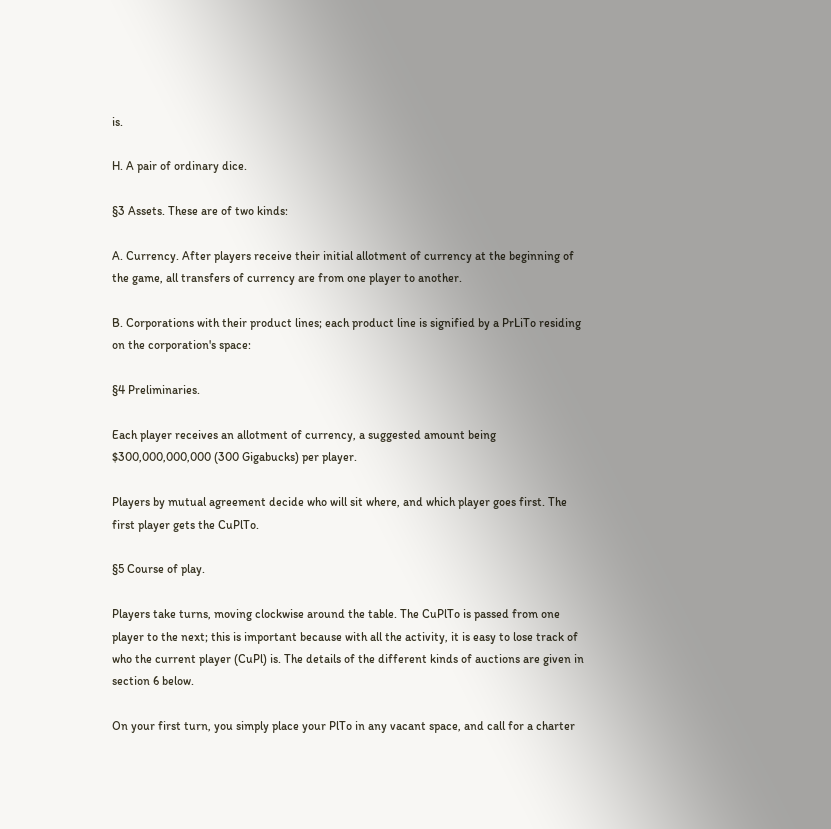is.

H. A pair of ordinary dice.

§3 Assets. These are of two kinds:

A. Currency. After players receive their initial allotment of currency at the beginning of the game, all transfers of currency are from one player to another.

B. Corporations with their product lines; each product line is signified by a PrLiTo residing on the corporation's space:

§4 Preliminaries.

Each player receives an allotment of currency, a suggested amount being $300,000,000,000 (300 Gigabucks) per player.

Players by mutual agreement decide who will sit where, and which player goes first. The first player gets the CuPlTo.

§5 Course of play.

Players take turns, moving clockwise around the table. The CuPlTo is passed from one player to the next; this is important because with all the activity, it is easy to lose track of who the current player (CuPl) is. The details of the different kinds of auctions are given in section 6 below.

On your first turn, you simply place your PlTo in any vacant space, and call for a charter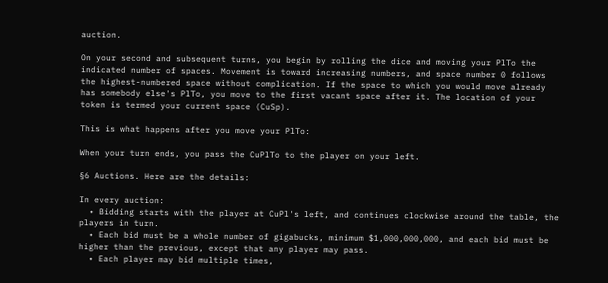auction.

On your second and subsequent turns, you begin by rolling the dice and moving your PlTo the indicated number of spaces. Movement is toward increasing numbers, and space number 0 follows the highest-numbered space without complication. If the space to which you would move already has somebody else's PlTo, you move to the first vacant space after it. The location of your token is termed your current space (CuSp).

This is what happens after you move your PlTo:

When your turn ends, you pass the CuPlTo to the player on your left.

§6 Auctions. Here are the details:

In every auction:
  • Bidding starts with the player at CuPl's left, and continues clockwise around the table, the players in turn.
  • Each bid must be a whole number of gigabucks, minimum $1,000,000,000, and each bid must be higher than the previous, except that any player may pass.
  • Each player may bid multiple times,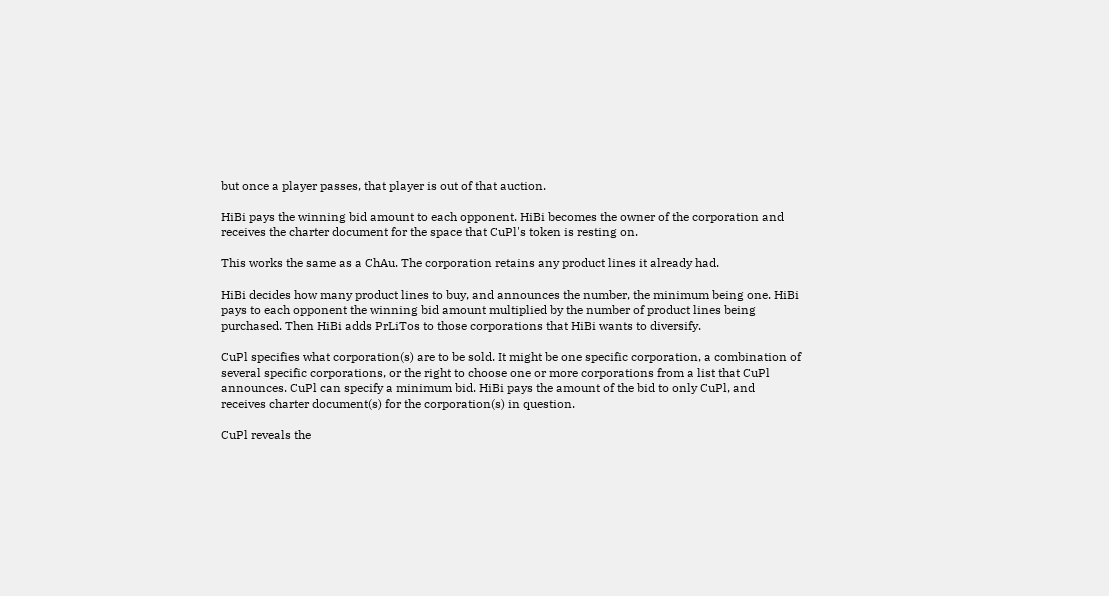but once a player passes, that player is out of that auction.

HiBi pays the winning bid amount to each opponent. HiBi becomes the owner of the corporation and receives the charter document for the space that CuPl's token is resting on.

This works the same as a ChAu. The corporation retains any product lines it already had.

HiBi decides how many product lines to buy, and announces the number, the minimum being one. HiBi pays to each opponent the winning bid amount multiplied by the number of product lines being purchased. Then HiBi adds PrLiTos to those corporations that HiBi wants to diversify.

CuPl specifies what corporation(s) are to be sold. It might be one specific corporation, a combination of several specific corporations, or the right to choose one or more corporations from a list that CuPl announces. CuPl can specify a minimum bid. HiBi pays the amount of the bid to only CuPl, and receives charter document(s) for the corporation(s) in question.

CuPl reveals the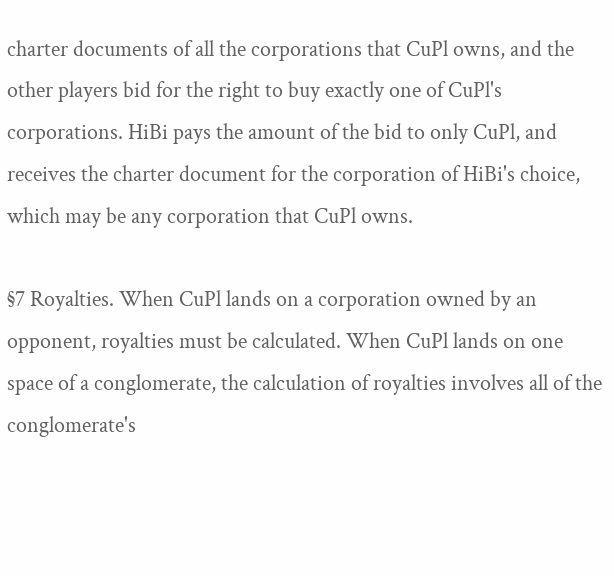charter documents of all the corporations that CuPl owns, and the other players bid for the right to buy exactly one of CuPl's corporations. HiBi pays the amount of the bid to only CuPl, and receives the charter document for the corporation of HiBi's choice, which may be any corporation that CuPl owns.

§7 Royalties. When CuPl lands on a corporation owned by an opponent, royalties must be calculated. When CuPl lands on one space of a conglomerate, the calculation of royalties involves all of the conglomerate's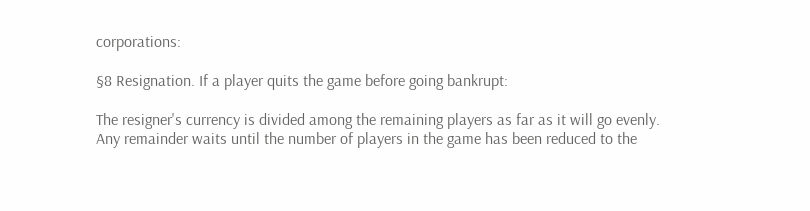corporations:

§8 Resignation. If a player quits the game before going bankrupt:

The resigner's currency is divided among the remaining players as far as it will go evenly. Any remainder waits until the number of players in the game has been reduced to the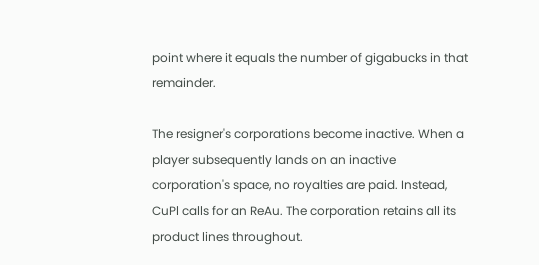point where it equals the number of gigabucks in that remainder.

The resigner's corporations become inactive. When a player subsequently lands on an inactive corporation's space, no royalties are paid. Instead, CuPl calls for an ReAu. The corporation retains all its product lines throughout.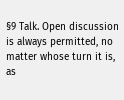§9 Talk. Open discussion is always permitted, no matter whose turn it is, as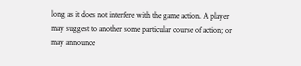long as it does not interfere with the game action. A player may suggest to another some particular course of action; or may announce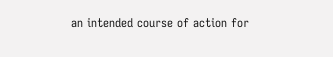an intended course of action for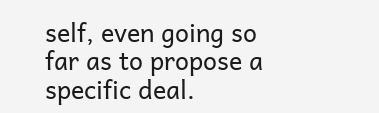self, even going so far as to propose a specific deal.